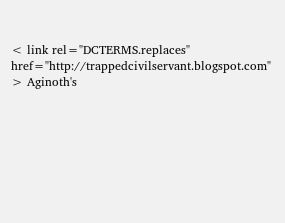< link rel="DCTERMS.replaces" href="http://trappedcivilservant.blogspot.com" > Aginoth's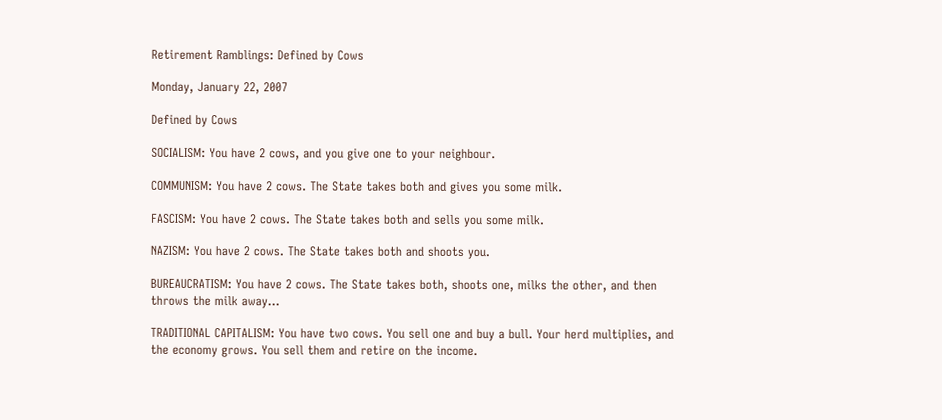Retirement Ramblings: Defined by Cows

Monday, January 22, 2007

Defined by Cows

SOCIALISM: You have 2 cows, and you give one to your neighbour.

COMMUNISM: You have 2 cows. The State takes both and gives you some milk.

FASCISM: You have 2 cows. The State takes both and sells you some milk.

NAZISM: You have 2 cows. The State takes both and shoots you.

BUREAUCRATISM: You have 2 cows. The State takes both, shoots one, milks the other, and then throws the milk away...

TRADITIONAL CAPITALISM: You have two cows. You sell one and buy a bull. Your herd multiplies, and the economy grows. You sell them and retire on the income.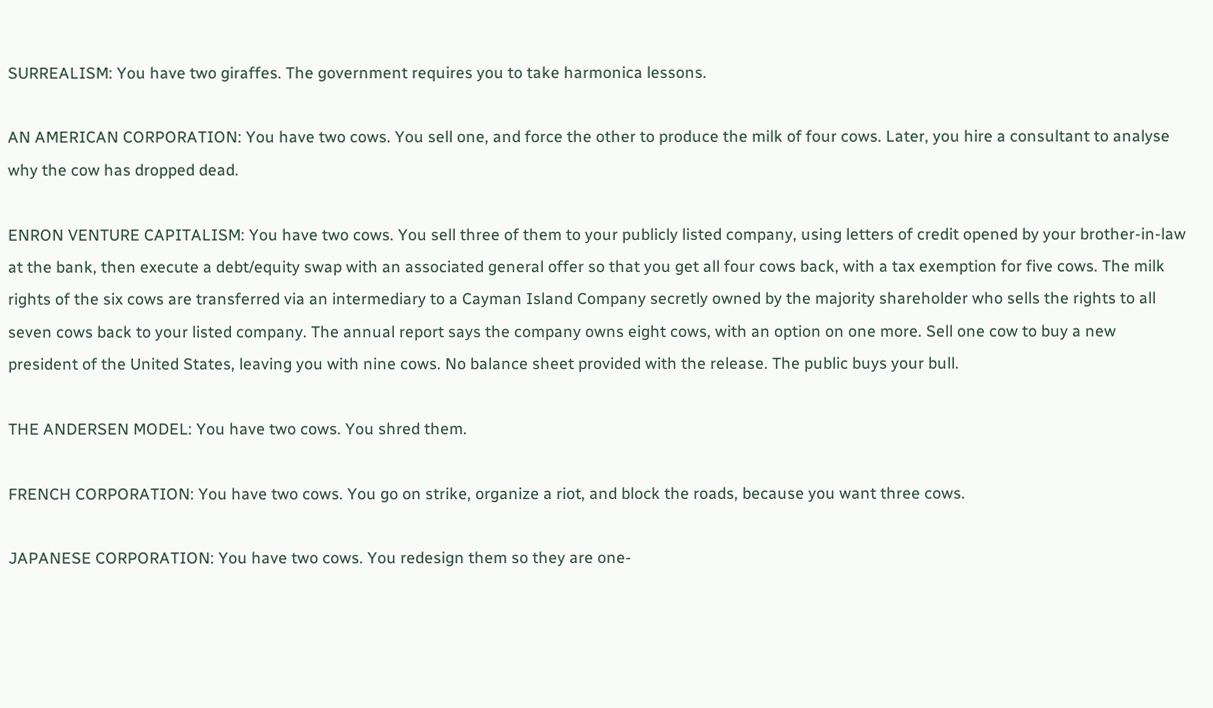SURREALISM: You have two giraffes. The government requires you to take harmonica lessons.

AN AMERICAN CORPORATION: You have two cows. You sell one, and force the other to produce the milk of four cows. Later, you hire a consultant to analyse why the cow has dropped dead.

ENRON VENTURE CAPITALISM: You have two cows. You sell three of them to your publicly listed company, using letters of credit opened by your brother-in-law at the bank, then execute a debt/equity swap with an associated general offer so that you get all four cows back, with a tax exemption for five cows. The milk rights of the six cows are transferred via an intermediary to a Cayman Island Company secretly owned by the majority shareholder who sells the rights to all seven cows back to your listed company. The annual report says the company owns eight cows, with an option on one more. Sell one cow to buy a new president of the United States, leaving you with nine cows. No balance sheet provided with the release. The public buys your bull.

THE ANDERSEN MODEL: You have two cows. You shred them.

FRENCH CORPORATION: You have two cows. You go on strike, organize a riot, and block the roads, because you want three cows.

JAPANESE CORPORATION: You have two cows. You redesign them so they are one-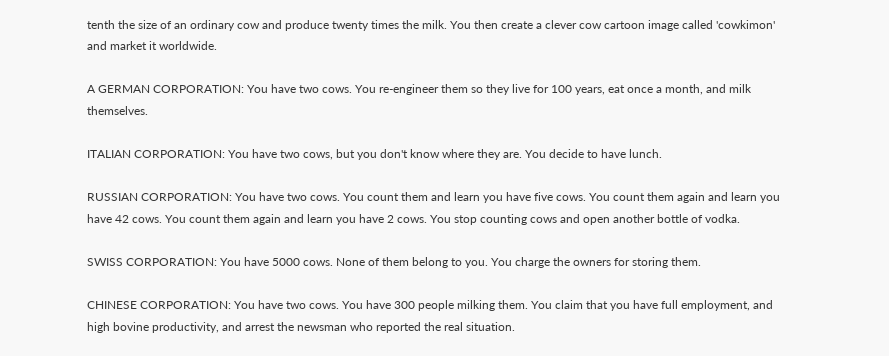tenth the size of an ordinary cow and produce twenty times the milk. You then create a clever cow cartoon image called 'cowkimon' and market it worldwide.

A GERMAN CORPORATION: You have two cows. You re-engineer them so they live for 100 years, eat once a month, and milk themselves.

ITALIAN CORPORATION: You have two cows, but you don't know where they are. You decide to have lunch.

RUSSIAN CORPORATION: You have two cows. You count them and learn you have five cows. You count them again and learn you have 42 cows. You count them again and learn you have 2 cows. You stop counting cows and open another bottle of vodka.

SWISS CORPORATION: You have 5000 cows. None of them belong to you. You charge the owners for storing them.

CHINESE CORPORATION: You have two cows. You have 300 people milking them. You claim that you have full employment, and high bovine productivity, and arrest the newsman who reported the real situation.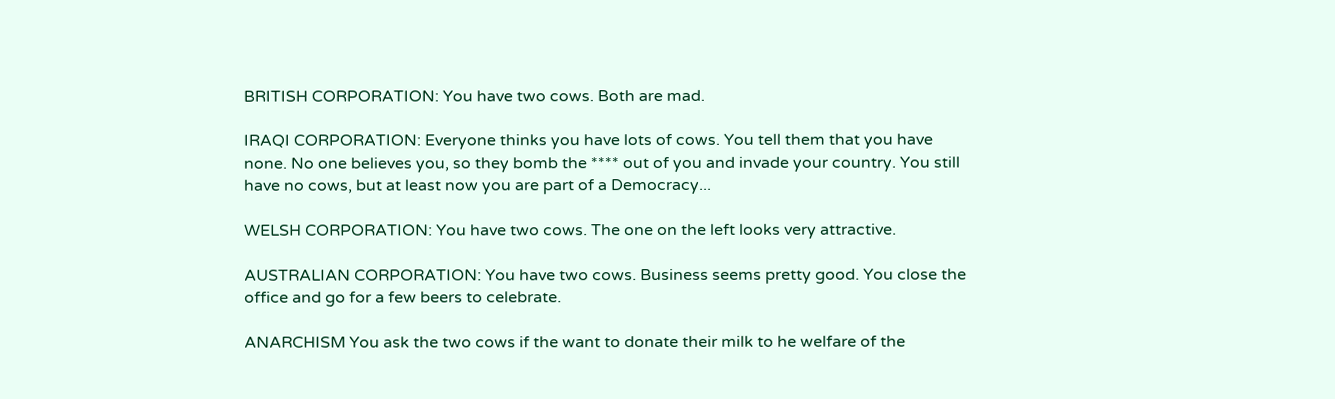BRITISH CORPORATION: You have two cows. Both are mad.

IRAQI CORPORATION: Everyone thinks you have lots of cows. You tell them that you have none. No one believes you, so they bomb the **** out of you and invade your country. You still have no cows, but at least now you are part of a Democracy...

WELSH CORPORATION: You have two cows. The one on the left looks very attractive.

AUSTRALIAN CORPORATION: You have two cows. Business seems pretty good. You close the office and go for a few beers to celebrate.

ANARCHISM You ask the two cows if the want to donate their milk to he welfare of the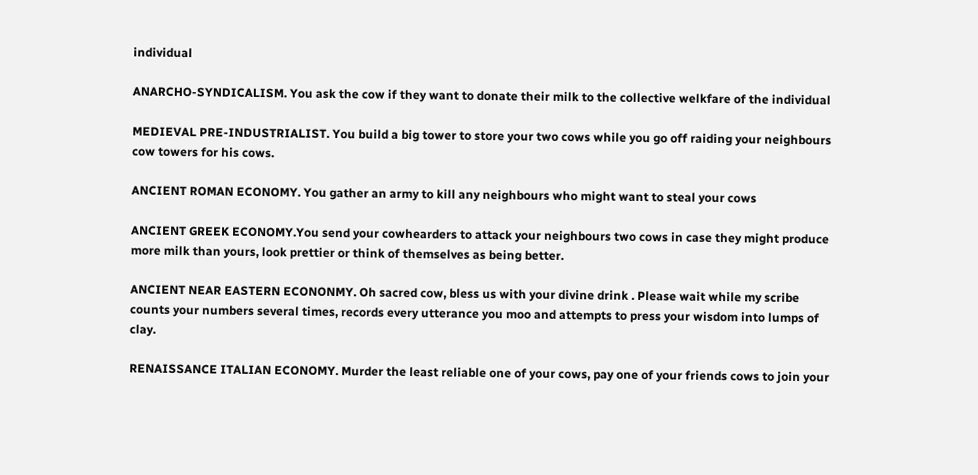individual

ANARCHO-SYNDICALISM. You ask the cow if they want to donate their milk to the collective welkfare of the individual

MEDIEVAL PRE-INDUSTRIALIST. You build a big tower to store your two cows while you go off raiding your neighbours cow towers for his cows.

ANCIENT ROMAN ECONOMY. You gather an army to kill any neighbours who might want to steal your cows

ANCIENT GREEK ECONOMY.You send your cowhearders to attack your neighbours two cows in case they might produce more milk than yours, look prettier or think of themselves as being better.

ANCIENT NEAR EASTERN ECONONMY. Oh sacred cow, bless us with your divine drink . Please wait while my scribe counts your numbers several times, records every utterance you moo and attempts to press your wisdom into lumps of clay.

RENAISSANCE ITALIAN ECONOMY. Murder the least reliable one of your cows, pay one of your friends cows to join your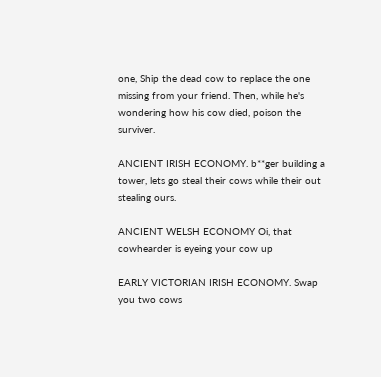one, Ship the dead cow to replace the one missing from your friend. Then, while he's wondering how his cow died, poison the surviver.

ANCIENT IRISH ECONOMY. b**ger building a tower, lets go steal their cows while their out stealing ours.

ANCIENT WELSH ECONOMY Oi, that cowhearder is eyeing your cow up

EARLY VICTORIAN IRISH ECONOMY. Swap you two cows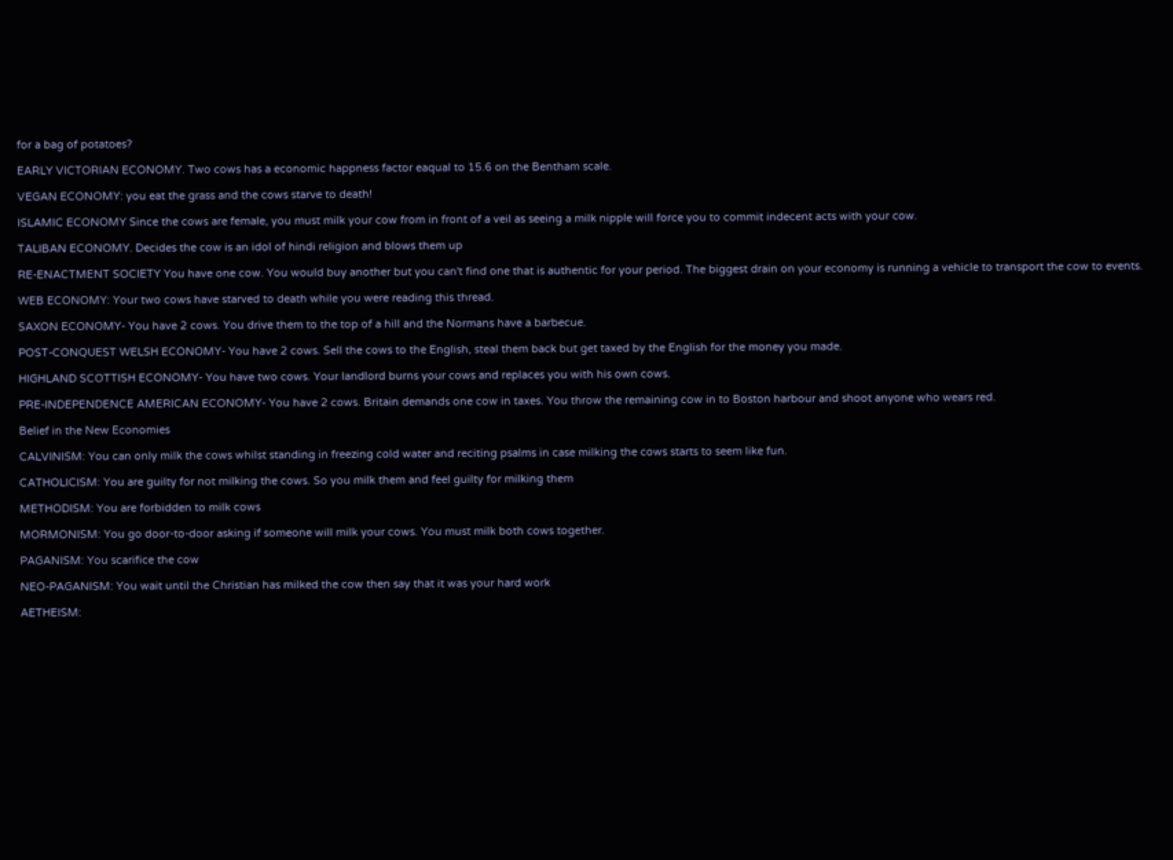for a bag of potatoes?

EARLY VICTORIAN ECONOMY. Two cows has a economic happness factor eaqual to 15.6 on the Bentham scale.

VEGAN ECONOMY: you eat the grass and the cows starve to death!

ISLAMIC ECONOMY Since the cows are female, you must milk your cow from in front of a veil as seeing a milk nipple will force you to commit indecent acts with your cow.

TALIBAN ECONOMY. Decides the cow is an idol of hindi religion and blows them up

RE-ENACTMENT SOCIETY You have one cow. You would buy another but you can't find one that is authentic for your period. The biggest drain on your economy is running a vehicle to transport the cow to events.

WEB ECONOMY: Your two cows have starved to death while you were reading this thread.

SAXON ECONOMY- You have 2 cows. You drive them to the top of a hill and the Normans have a barbecue.

POST-CONQUEST WELSH ECONOMY- You have 2 cows. Sell the cows to the English, steal them back but get taxed by the English for the money you made.

HIGHLAND SCOTTISH ECONOMY- You have two cows. Your landlord burns your cows and replaces you with his own cows.

PRE-INDEPENDENCE AMERICAN ECONOMY- You have 2 cows. Britain demands one cow in taxes. You throw the remaining cow in to Boston harbour and shoot anyone who wears red.

Belief in the New Economies

CALVINISM: You can only milk the cows whilst standing in freezing cold water and reciting psalms in case milking the cows starts to seem like fun.

CATHOLICISM: You are guilty for not milking the cows. So you milk them and feel guilty for milking them

METHODISM: You are forbidden to milk cows

MORMONISM: You go door-to-door asking if someone will milk your cows. You must milk both cows together.

PAGANISM: You scarifice the cow

NEO-PAGANISM: You wait until the Christian has milked the cow then say that it was your hard work

AETHEISM: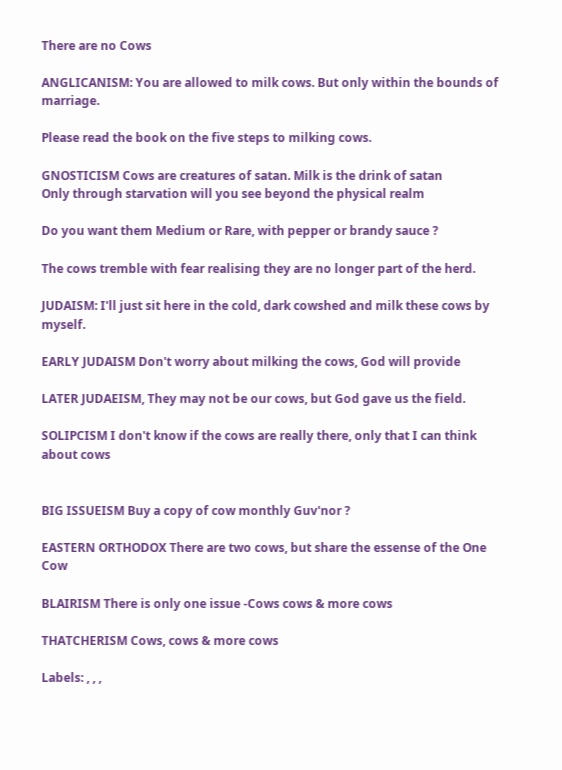There are no Cows

ANGLICANISM: You are allowed to milk cows. But only within the bounds of marriage.

Please read the book on the five steps to milking cows.

GNOSTICISM Cows are creatures of satan. Milk is the drink of satan
Only through starvation will you see beyond the physical realm

Do you want them Medium or Rare, with pepper or brandy sauce ?

The cows tremble with fear realising they are no longer part of the herd.

JUDAISM: I'll just sit here in the cold, dark cowshed and milk these cows by myself.

EARLY JUDAISM Don't worry about milking the cows, God will provide

LATER JUDAEISM, They may not be our cows, but God gave us the field.

SOLIPCISM I don't know if the cows are really there, only that I can think about cows


BIG ISSUEISM Buy a copy of cow monthly Guv'nor ?

EASTERN ORTHODOX There are two cows, but share the essense of the One Cow

BLAIRISM There is only one issue -Cows cows & more cows

THATCHERISM Cows, cows & more cows

Labels: , , ,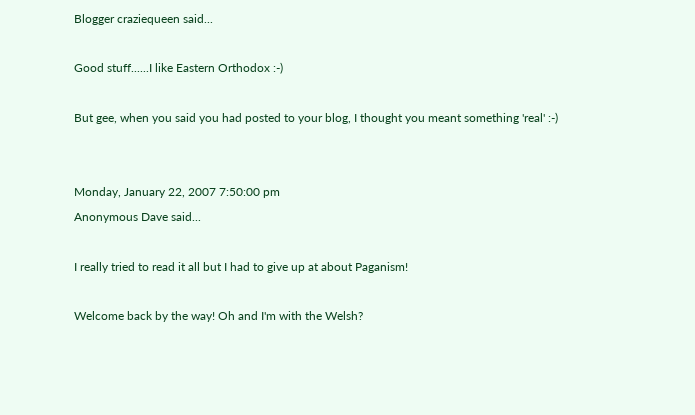Blogger craziequeen said...

Good stuff......I like Eastern Orthodox :-)

But gee, when you said you had posted to your blog, I thought you meant something 'real' :-)


Monday, January 22, 2007 7:50:00 pm
Anonymous Dave said...

I really tried to read it all but I had to give up at about Paganism!

Welcome back by the way! Oh and I'm with the Welsh?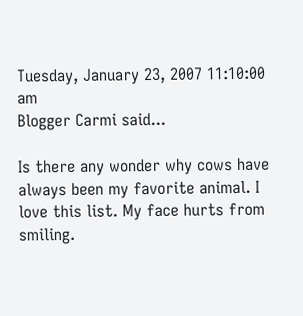Tuesday, January 23, 2007 11:10:00 am
Blogger Carmi said...

Is there any wonder why cows have always been my favorite animal. I love this list. My face hurts from smiling.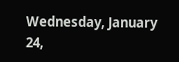Wednesday, January 24,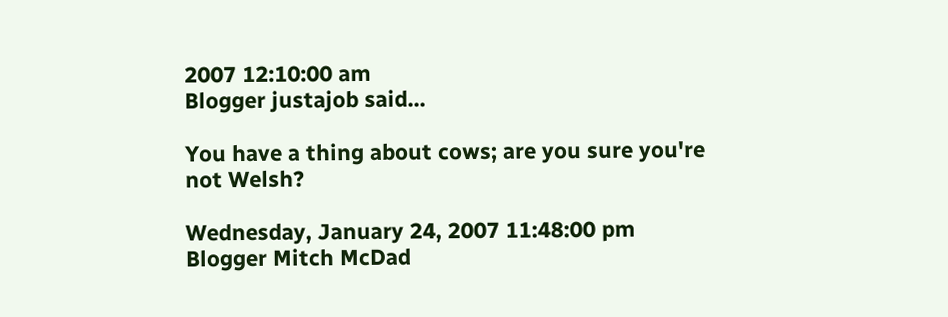2007 12:10:00 am
Blogger justajob said...

You have a thing about cows; are you sure you're not Welsh?

Wednesday, January 24, 2007 11:48:00 pm
Blogger Mitch McDad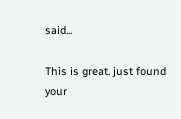said...

This is great. just found your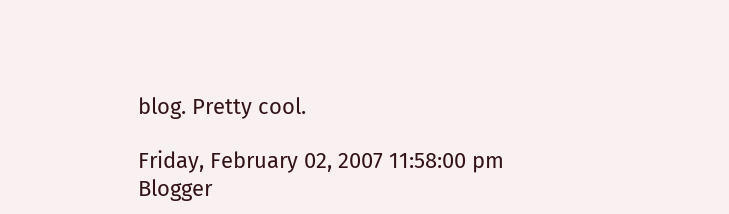blog. Pretty cool.

Friday, February 02, 2007 11:58:00 pm
Blogger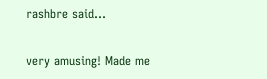rashbre said...

very amusing! Made me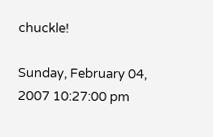chuckle!

Sunday, February 04, 2007 10:27:00 pm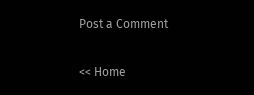Post a Comment

<< Home